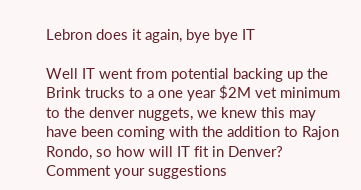Lebron does it again, bye bye IT

Well IT went from potential backing up the Brink trucks to a one year $2M vet minimum to the denver nuggets, we knew this may have been coming with the addition to Rajon Rondo, so how will IT fit in Denver? Comment your suggestions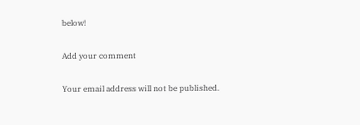below!

Add your comment

Your email address will not be published.